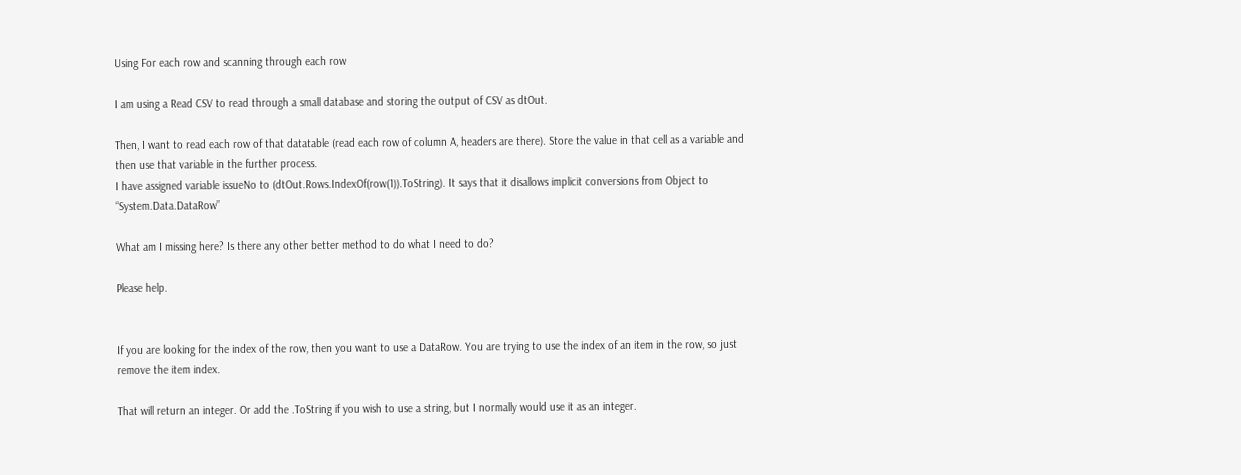Using For each row and scanning through each row

I am using a Read CSV to read through a small database and storing the output of CSV as dtOut.

Then, I want to read each row of that datatable (read each row of column A, headers are there). Store the value in that cell as a variable and then use that variable in the further process.
I have assigned variable issueNo to (dtOut.Rows.IndexOf(row(1)).ToString). It says that it disallows implicit conversions from Object to “System.Data.DataRow”

What am I missing here? Is there any other better method to do what I need to do?

Please help.


If you are looking for the index of the row, then you want to use a DataRow. You are trying to use the index of an item in the row, so just remove the item index.

That will return an integer. Or add the .ToString if you wish to use a string, but I normally would use it as an integer.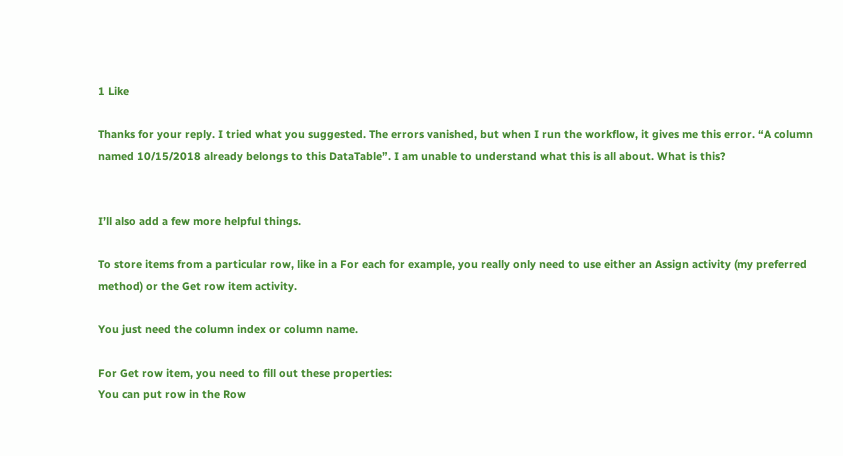1 Like

Thanks for your reply. I tried what you suggested. The errors vanished, but when I run the workflow, it gives me this error. “A column named 10/15/2018 already belongs to this DataTable”. I am unable to understand what this is all about. What is this?


I’ll also add a few more helpful things.

To store items from a particular row, like in a For each for example, you really only need to use either an Assign activity (my preferred method) or the Get row item activity.

You just need the column index or column name.

For Get row item, you need to fill out these properties:
You can put row in the Row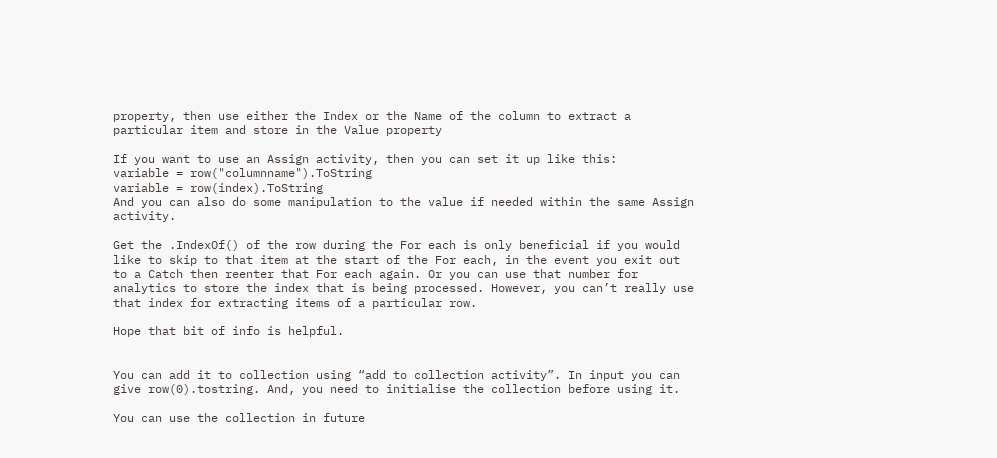property, then use either the Index or the Name of the column to extract a particular item and store in the Value property

If you want to use an Assign activity, then you can set it up like this:
variable = row("columnname").ToString
variable = row(index).ToString
And you can also do some manipulation to the value if needed within the same Assign activity.

Get the .IndexOf() of the row during the For each is only beneficial if you would like to skip to that item at the start of the For each, in the event you exit out to a Catch then reenter that For each again. Or you can use that number for analytics to store the index that is being processed. However, you can’t really use that index for extracting items of a particular row.

Hope that bit of info is helpful.


You can add it to collection using “add to collection activity”. In input you can give row(0).tostring. And, you need to initialise the collection before using it.

You can use the collection in future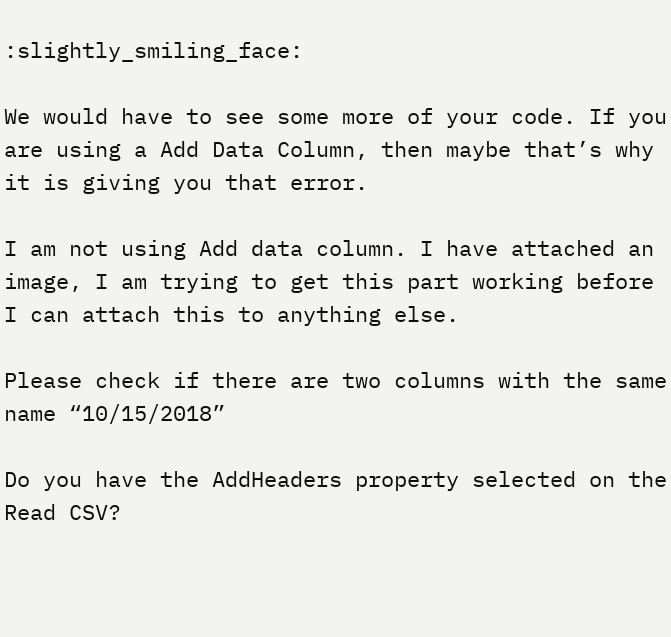:slightly_smiling_face:

We would have to see some more of your code. If you are using a Add Data Column, then maybe that’s why it is giving you that error.

I am not using Add data column. I have attached an image, I am trying to get this part working before I can attach this to anything else.

Please check if there are two columns with the same name “10/15/2018”

Do you have the AddHeaders property selected on the Read CSV?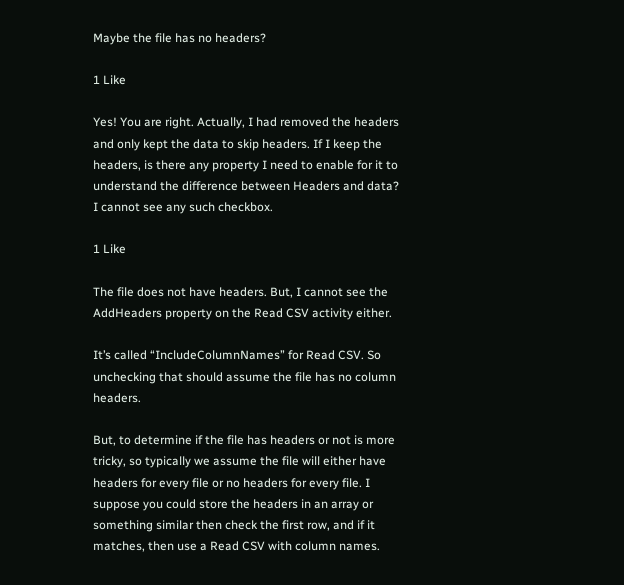Maybe the file has no headers?

1 Like

Yes! You are right. Actually, I had removed the headers and only kept the data to skip headers. If I keep the headers, is there any property I need to enable for it to understand the difference between Headers and data? I cannot see any such checkbox.

1 Like

The file does not have headers. But, I cannot see the AddHeaders property on the Read CSV activity either.

It’s called “IncludeColumnNames” for Read CSV. So unchecking that should assume the file has no column headers.

But, to determine if the file has headers or not is more tricky, so typically we assume the file will either have headers for every file or no headers for every file. I suppose you could store the headers in an array or something similar then check the first row, and if it matches, then use a Read CSV with column names.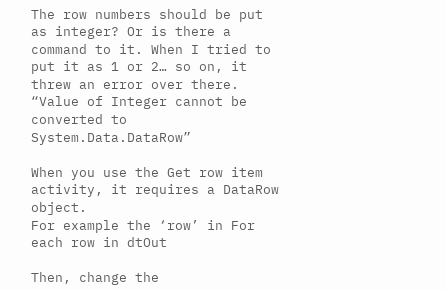The row numbers should be put as integer? Or is there a command to it. When I tried to put it as 1 or 2… so on, it threw an error over there. “Value of Integer cannot be converted to System.Data.DataRow”

When you use the Get row item activity, it requires a DataRow object.
For example the ‘row’ in For each row in dtOut

Then, change the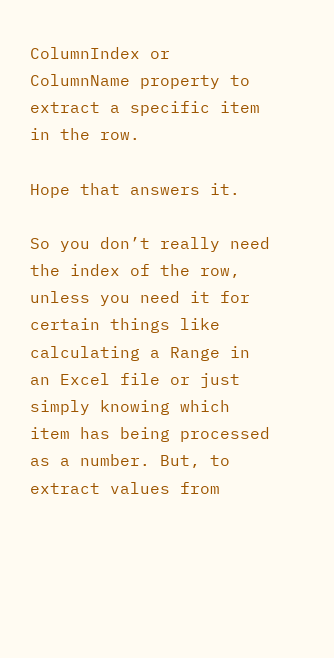ColumnIndex or ColumnName property to extract a specific item in the row.

Hope that answers it.

So you don’t really need the index of the row, unless you need it for certain things like calculating a Range in an Excel file or just simply knowing which item has being processed as a number. But, to extract values from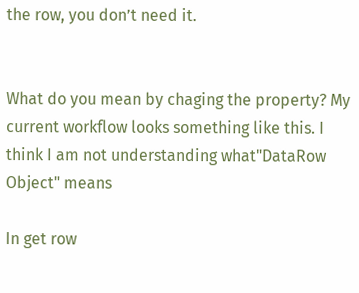the row, you don’t need it.


What do you mean by chaging the property? My current workflow looks something like this. I think I am not understanding what"DataRow Object" means

In get row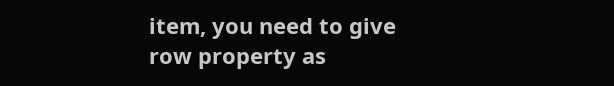item, you need to give row property as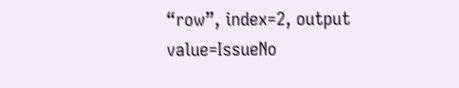“row”, index=2, output value=IssueNo